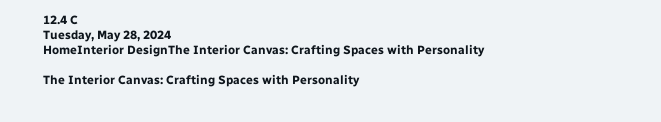12.4 C
Tuesday, May 28, 2024
HomeInterior DesignThe Interior Canvas: Crafting Spaces with Personality

The Interior Canvas: Crafting Spaces with Personality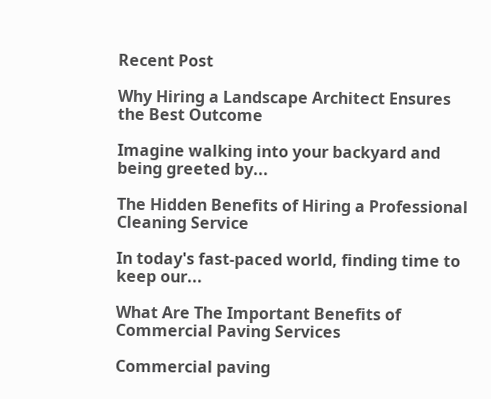Recent Post

Why Hiring a Landscape Architect Ensures the Best Outcome

Imagine walking into your backyard and being greeted by...

The Hidden Benefits of Hiring a Professional Cleaning Service

In today's fast-paced world, finding time to keep our...

What Are The Important Benefits of Commercial Paving Services

Commercial paving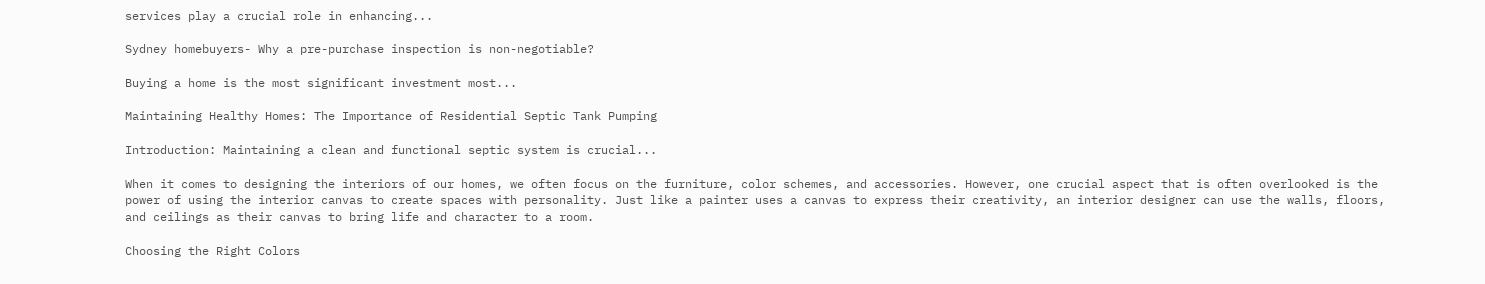services play a crucial role in enhancing...

Sydney homebuyers- Why a pre-purchase inspection is non-negotiable?

Buying a home is the most significant investment most...

Maintaining Healthy Homes: The Importance of Residential Septic Tank Pumping

Introduction: Maintaining a clean and functional septic system is crucial...

When it comes to designing the interiors of our homes, we often focus on the furniture, color schemes, and accessories. However, one crucial aspect that is often overlooked is the power of using the interior canvas to create spaces with personality. Just like a painter uses a canvas to express their creativity, an interior designer can use the walls, floors, and ceilings as their canvas to bring life and character to a room.

Choosing the Right Colors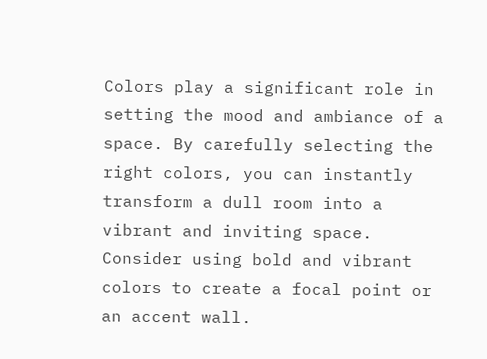Colors play a significant role in setting the mood and ambiance of a space. By carefully selecting the right colors, you can instantly transform a dull room into a vibrant and inviting space. Consider using bold and vibrant colors to create a focal point or an accent wall.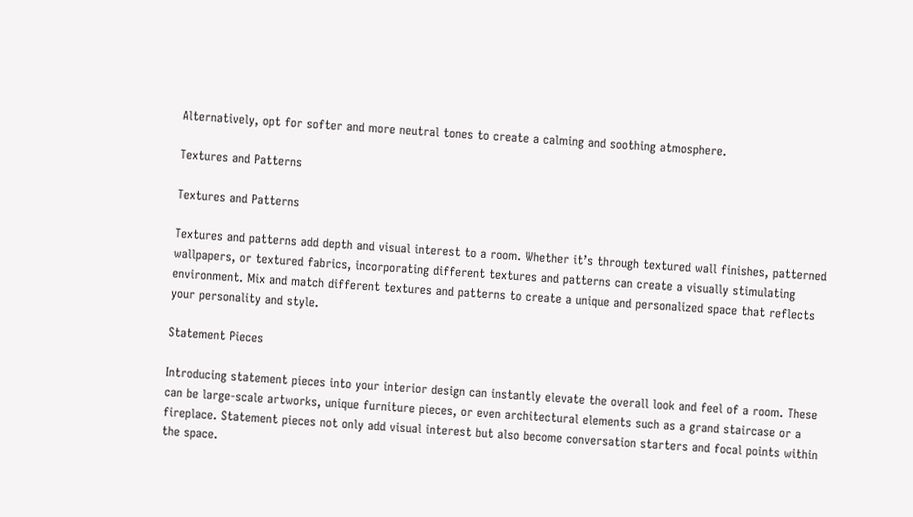Alternatively, opt for softer and more neutral tones to create a calming and soothing atmosphere.

Textures and Patterns

Textures and Patterns

Textures and patterns add depth and visual interest to a room. Whether it’s through textured wall finishes, patterned wallpapers, or textured fabrics, incorporating different textures and patterns can create a visually stimulating environment. Mix and match different textures and patterns to create a unique and personalized space that reflects your personality and style.

Statement Pieces

Introducing statement pieces into your interior design can instantly elevate the overall look and feel of a room. These can be large-scale artworks, unique furniture pieces, or even architectural elements such as a grand staircase or a fireplace. Statement pieces not only add visual interest but also become conversation starters and focal points within the space.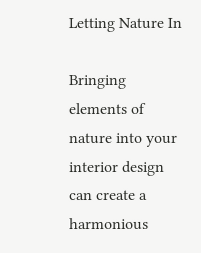Letting Nature In

Bringing elements of nature into your interior design can create a harmonious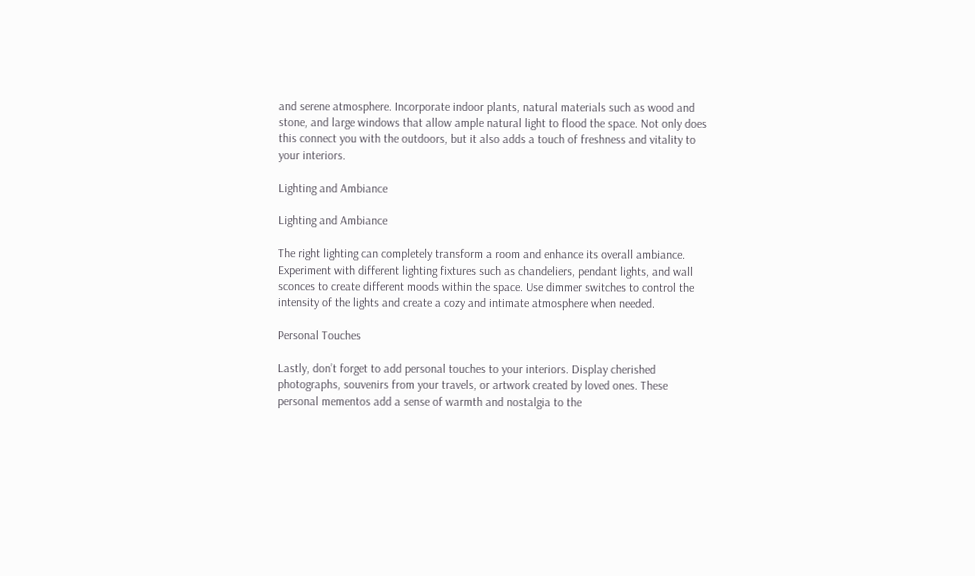and serene atmosphere. Incorporate indoor plants, natural materials such as wood and stone, and large windows that allow ample natural light to flood the space. Not only does this connect you with the outdoors, but it also adds a touch of freshness and vitality to your interiors.

Lighting and Ambiance

Lighting and Ambiance

The right lighting can completely transform a room and enhance its overall ambiance. Experiment with different lighting fixtures such as chandeliers, pendant lights, and wall sconces to create different moods within the space. Use dimmer switches to control the intensity of the lights and create a cozy and intimate atmosphere when needed.

Personal Touches

Lastly, don’t forget to add personal touches to your interiors. Display cherished photographs, souvenirs from your travels, or artwork created by loved ones. These personal mementos add a sense of warmth and nostalgia to the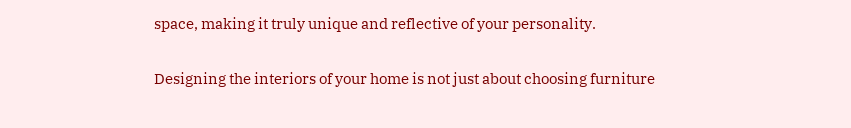space, making it truly unique and reflective of your personality.

Designing the interiors of your home is not just about choosing furniture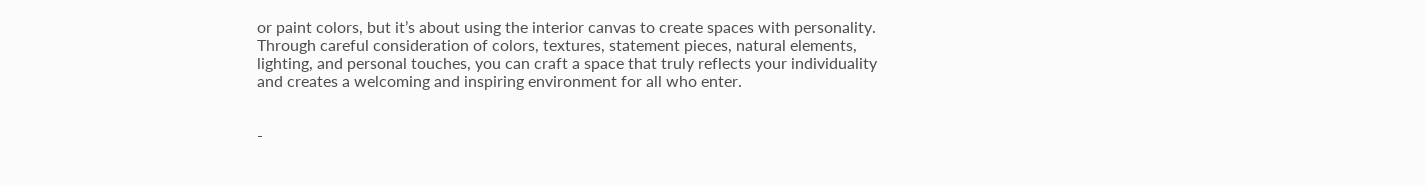or paint colors, but it’s about using the interior canvas to create spaces with personality. Through careful consideration of colors, textures, statement pieces, natural elements, lighting, and personal touches, you can craft a space that truly reflects your individuality and creates a welcoming and inspiring environment for all who enter.


-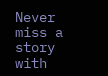Never miss a story with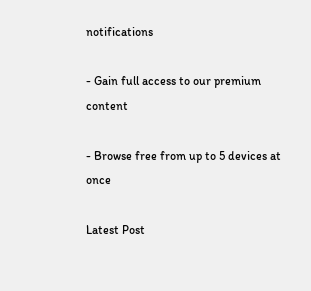notifications

- Gain full access to our premium content

- Browse free from up to 5 devices at once

Latest Post